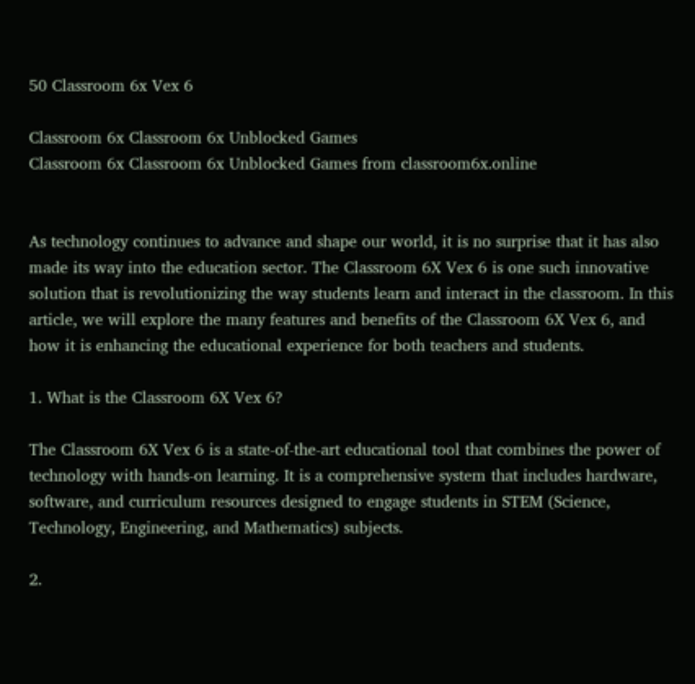50 Classroom 6x Vex 6

Classroom 6x Classroom 6x Unblocked Games
Classroom 6x Classroom 6x Unblocked Games from classroom6x.online


As technology continues to advance and shape our world, it is no surprise that it has also made its way into the education sector. The Classroom 6X Vex 6 is one such innovative solution that is revolutionizing the way students learn and interact in the classroom. In this article, we will explore the many features and benefits of the Classroom 6X Vex 6, and how it is enhancing the educational experience for both teachers and students.

1. What is the Classroom 6X Vex 6?

The Classroom 6X Vex 6 is a state-of-the-art educational tool that combines the power of technology with hands-on learning. It is a comprehensive system that includes hardware, software, and curriculum resources designed to engage students in STEM (Science, Technology, Engineering, and Mathematics) subjects.

2.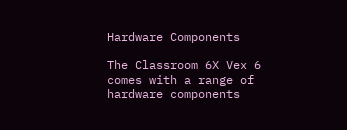Hardware Components

The Classroom 6X Vex 6 comes with a range of hardware components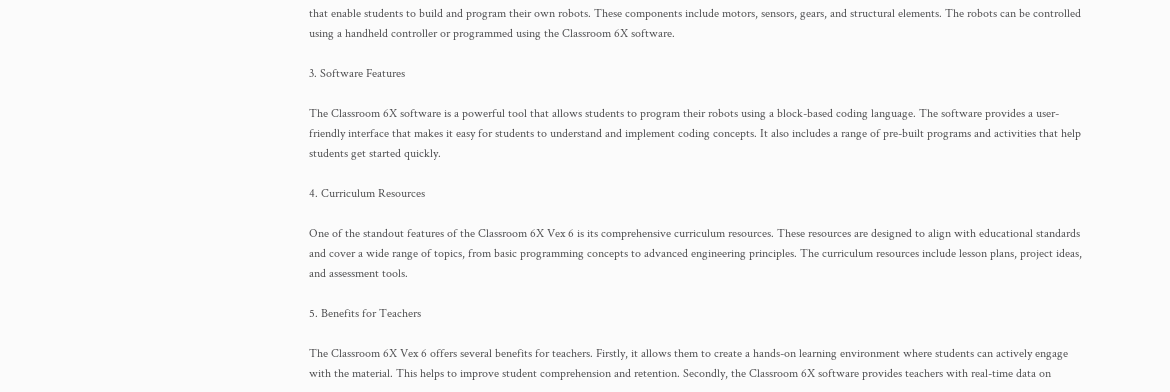that enable students to build and program their own robots. These components include motors, sensors, gears, and structural elements. The robots can be controlled using a handheld controller or programmed using the Classroom 6X software.

3. Software Features

The Classroom 6X software is a powerful tool that allows students to program their robots using a block-based coding language. The software provides a user-friendly interface that makes it easy for students to understand and implement coding concepts. It also includes a range of pre-built programs and activities that help students get started quickly.

4. Curriculum Resources

One of the standout features of the Classroom 6X Vex 6 is its comprehensive curriculum resources. These resources are designed to align with educational standards and cover a wide range of topics, from basic programming concepts to advanced engineering principles. The curriculum resources include lesson plans, project ideas, and assessment tools.

5. Benefits for Teachers

The Classroom 6X Vex 6 offers several benefits for teachers. Firstly, it allows them to create a hands-on learning environment where students can actively engage with the material. This helps to improve student comprehension and retention. Secondly, the Classroom 6X software provides teachers with real-time data on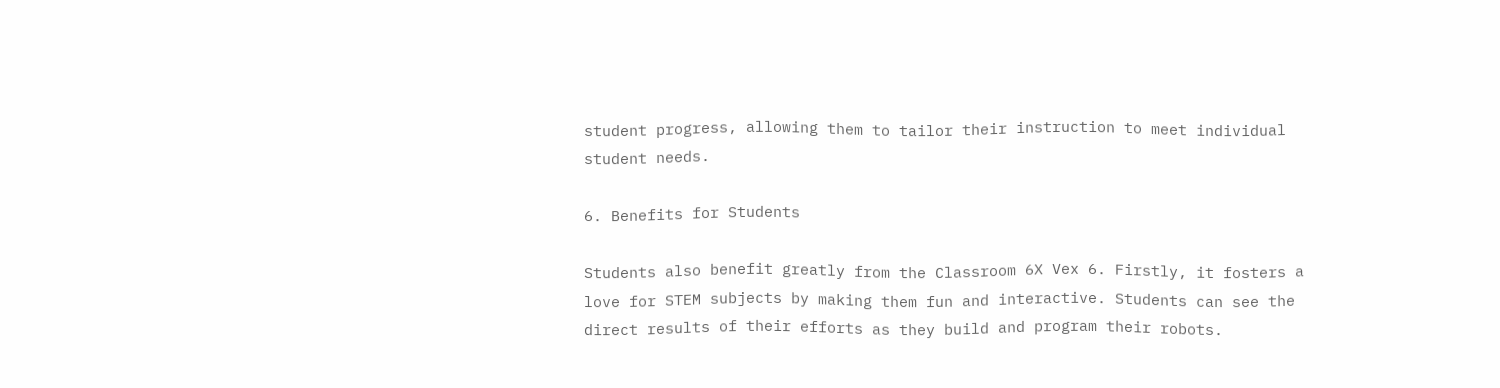student progress, allowing them to tailor their instruction to meet individual student needs.

6. Benefits for Students

Students also benefit greatly from the Classroom 6X Vex 6. Firstly, it fosters a love for STEM subjects by making them fun and interactive. Students can see the direct results of their efforts as they build and program their robots.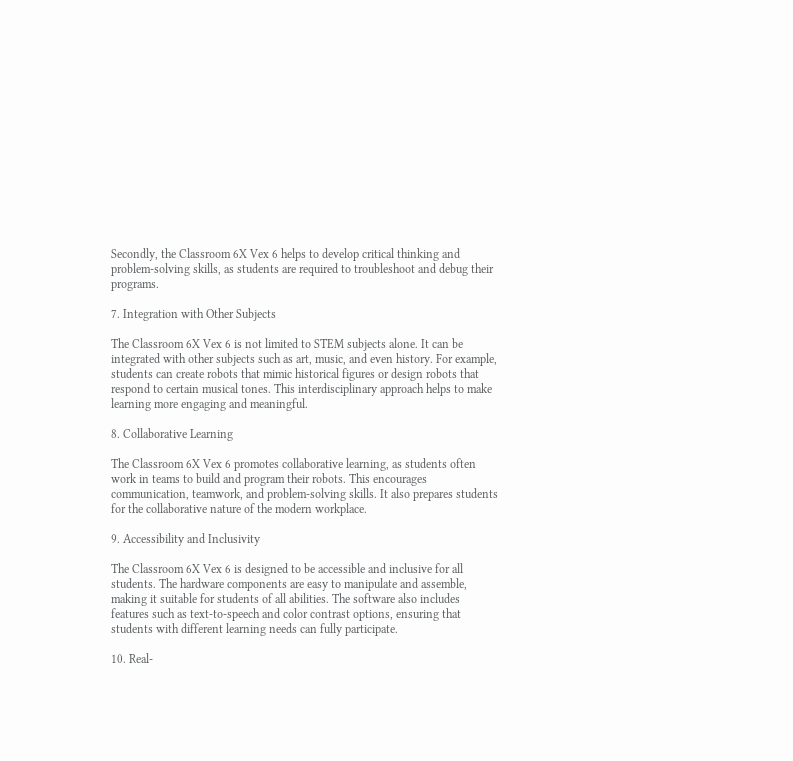Secondly, the Classroom 6X Vex 6 helps to develop critical thinking and problem-solving skills, as students are required to troubleshoot and debug their programs.

7. Integration with Other Subjects

The Classroom 6X Vex 6 is not limited to STEM subjects alone. It can be integrated with other subjects such as art, music, and even history. For example, students can create robots that mimic historical figures or design robots that respond to certain musical tones. This interdisciplinary approach helps to make learning more engaging and meaningful.

8. Collaborative Learning

The Classroom 6X Vex 6 promotes collaborative learning, as students often work in teams to build and program their robots. This encourages communication, teamwork, and problem-solving skills. It also prepares students for the collaborative nature of the modern workplace.

9. Accessibility and Inclusivity

The Classroom 6X Vex 6 is designed to be accessible and inclusive for all students. The hardware components are easy to manipulate and assemble, making it suitable for students of all abilities. The software also includes features such as text-to-speech and color contrast options, ensuring that students with different learning needs can fully participate.

10. Real-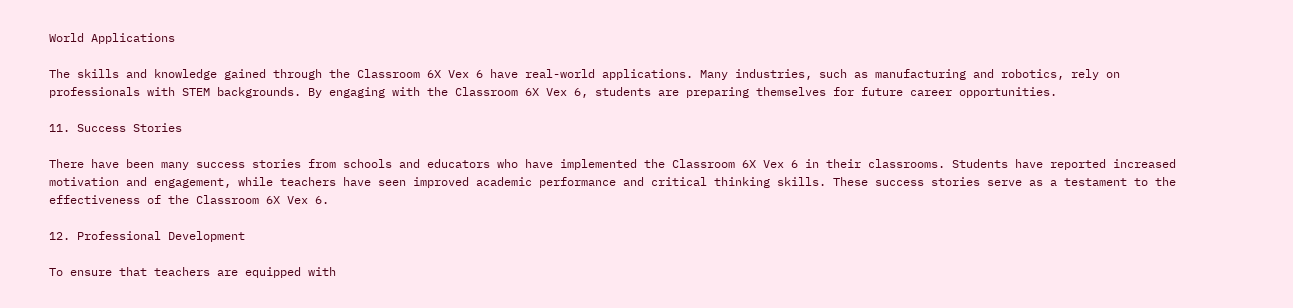World Applications

The skills and knowledge gained through the Classroom 6X Vex 6 have real-world applications. Many industries, such as manufacturing and robotics, rely on professionals with STEM backgrounds. By engaging with the Classroom 6X Vex 6, students are preparing themselves for future career opportunities.

11. Success Stories

There have been many success stories from schools and educators who have implemented the Classroom 6X Vex 6 in their classrooms. Students have reported increased motivation and engagement, while teachers have seen improved academic performance and critical thinking skills. These success stories serve as a testament to the effectiveness of the Classroom 6X Vex 6.

12. Professional Development

To ensure that teachers are equipped with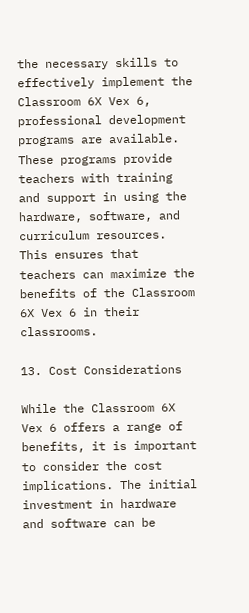the necessary skills to effectively implement the Classroom 6X Vex 6, professional development programs are available. These programs provide teachers with training and support in using the hardware, software, and curriculum resources. This ensures that teachers can maximize the benefits of the Classroom 6X Vex 6 in their classrooms.

13. Cost Considerations

While the Classroom 6X Vex 6 offers a range of benefits, it is important to consider the cost implications. The initial investment in hardware and software can be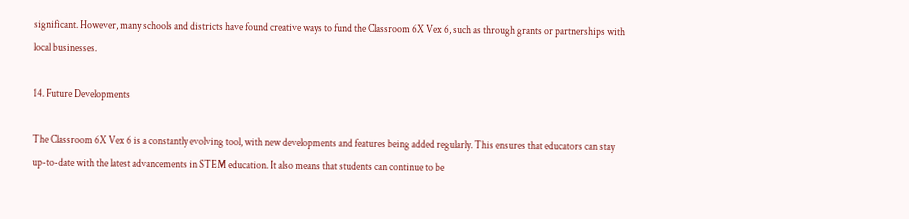significant. However, many schools and districts have found creative ways to fund the Classroom 6X Vex 6, such as through grants or partnerships with local businesses.

14. Future Developments

The Classroom 6X Vex 6 is a constantly evolving tool, with new developments and features being added regularly. This ensures that educators can stay up-to-date with the latest advancements in STEM education. It also means that students can continue to be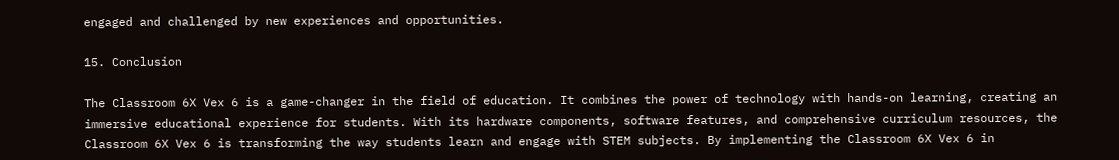engaged and challenged by new experiences and opportunities.

15. Conclusion

The Classroom 6X Vex 6 is a game-changer in the field of education. It combines the power of technology with hands-on learning, creating an immersive educational experience for students. With its hardware components, software features, and comprehensive curriculum resources, the Classroom 6X Vex 6 is transforming the way students learn and engage with STEM subjects. By implementing the Classroom 6X Vex 6 in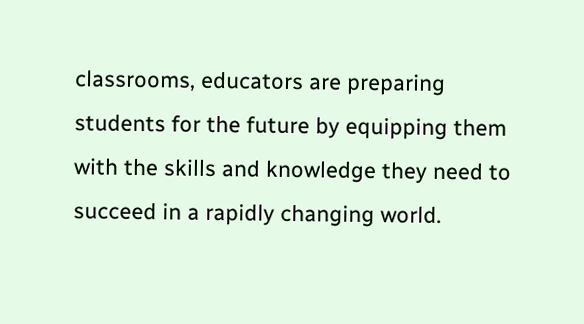classrooms, educators are preparing students for the future by equipping them with the skills and knowledge they need to succeed in a rapidly changing world.